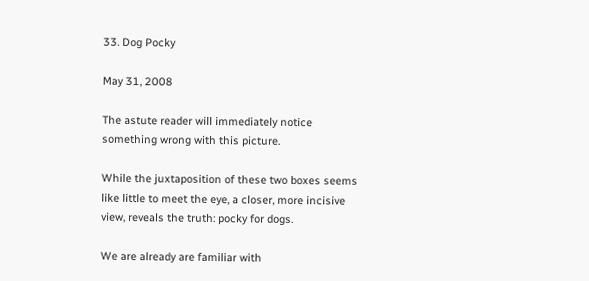33. Dog Pocky

May 31, 2008

The astute reader will immediately notice something wrong with this picture.

While the juxtaposition of these two boxes seems like little to meet the eye, a closer, more incisive view, reveals the truth: pocky for dogs.

We are already are familiar with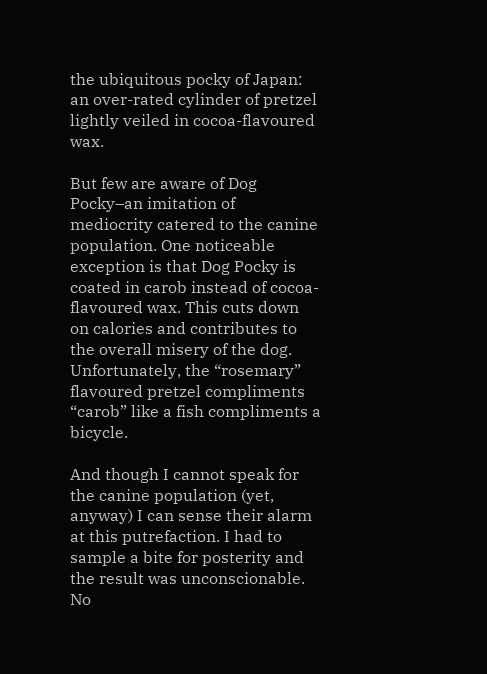the ubiquitous pocky of Japan: an over-rated cylinder of pretzel lightly veiled in cocoa-flavoured wax.

But few are aware of Dog Pocky–an imitation of mediocrity catered to the canine population. One noticeable exception is that Dog Pocky is coated in carob instead of cocoa-flavoured wax. This cuts down on calories and contributes to the overall misery of the dog. Unfortunately, the “rosemary” flavoured pretzel compliments “carob” like a fish compliments a bicycle.

And though I cannot speak for the canine population (yet, anyway) I can sense their alarm at this putrefaction. I had to sample a bite for posterity and the result was unconscionable. No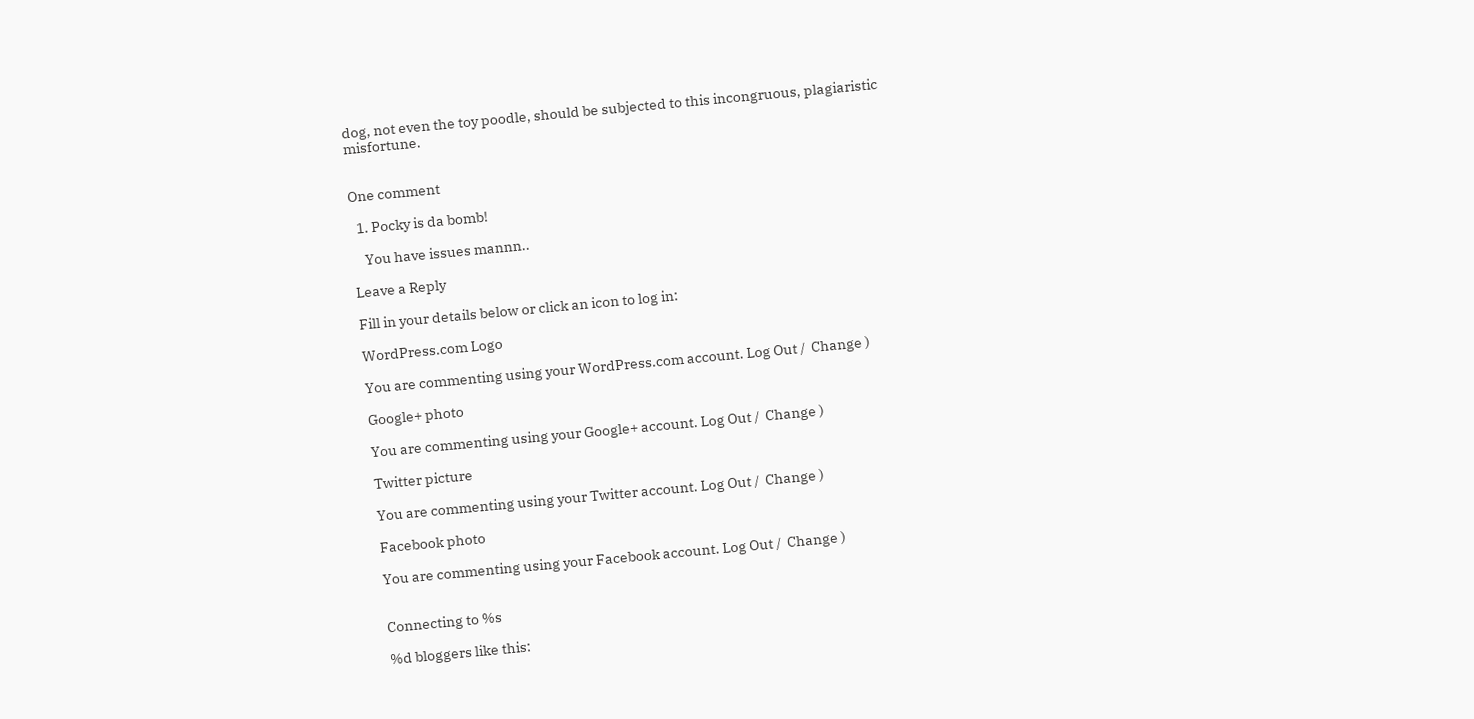dog, not even the toy poodle, should be subjected to this incongruous, plagiaristic misfortune.


One comment

  1. Pocky is da bomb!

    You have issues mannn..

Leave a Reply

Fill in your details below or click an icon to log in:

WordPress.com Logo

You are commenting using your WordPress.com account. Log Out /  Change )

Google+ photo

You are commenting using your Google+ account. Log Out /  Change )

Twitter picture

You are commenting using your Twitter account. Log Out /  Change )

Facebook photo

You are commenting using your Facebook account. Log Out /  Change )


Connecting to %s

%d bloggers like this: